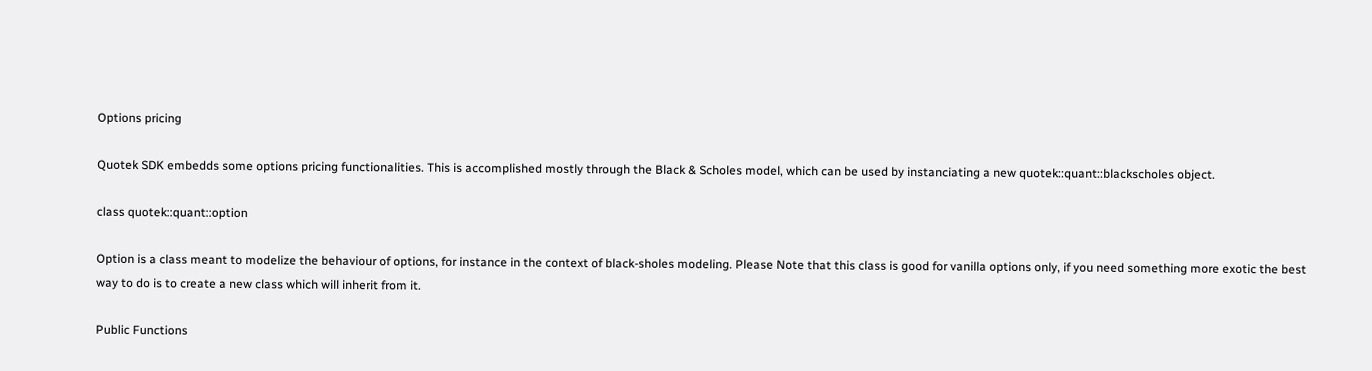Options pricing

Quotek SDK embedds some options pricing functionalities. This is accomplished mostly through the Black & Scholes model, which can be used by instanciating a new quotek::quant::blackscholes object.

class quotek::quant::option

Option is a class meant to modelize the behaviour of options, for instance in the context of black-sholes modeling. Please Note that this class is good for vanilla options only, if you need something more exotic the best way to do is to create a new class which will inherit from it.

Public Functions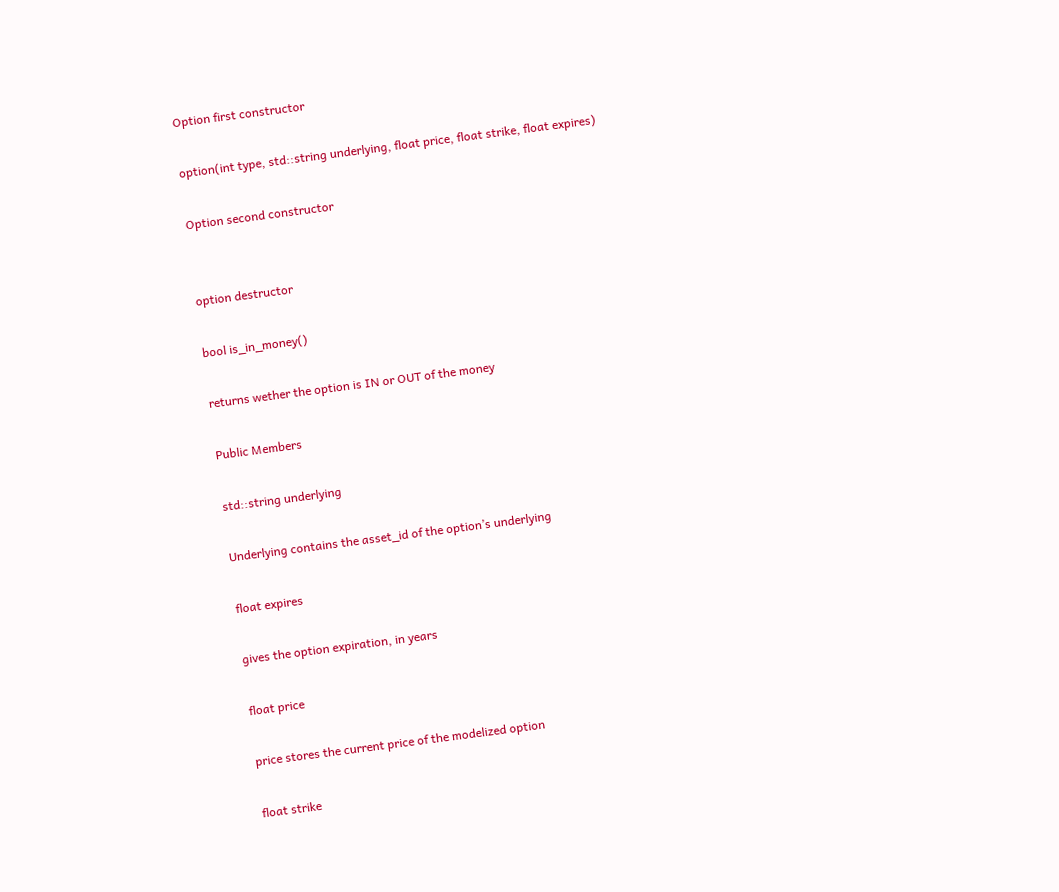Option first constructor

option(int type, std::string underlying, float price, float strike, float expires)

Option second constructor


option destructor

bool is_in_money()

returns wether the option is IN or OUT of the money

Public Members

std::string underlying

Underlying contains the asset_id of the option’s underlying

float expires

gives the option expiration, in years

float price

price stores the current price of the modelized option

float strike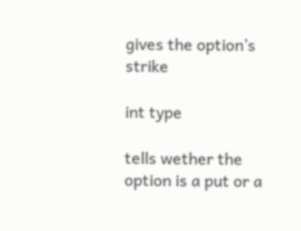gives the option’s strike

int type

tells wether the option is a put or a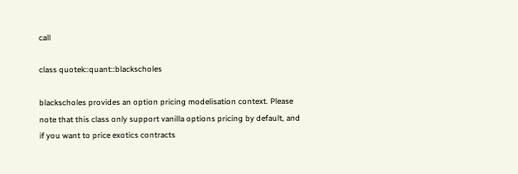call

class quotek::quant::blackscholes

blackscholes provides an option pricing modelisation context. Please note that this class only support vanilla options pricing by default, and if you want to price exotics contracts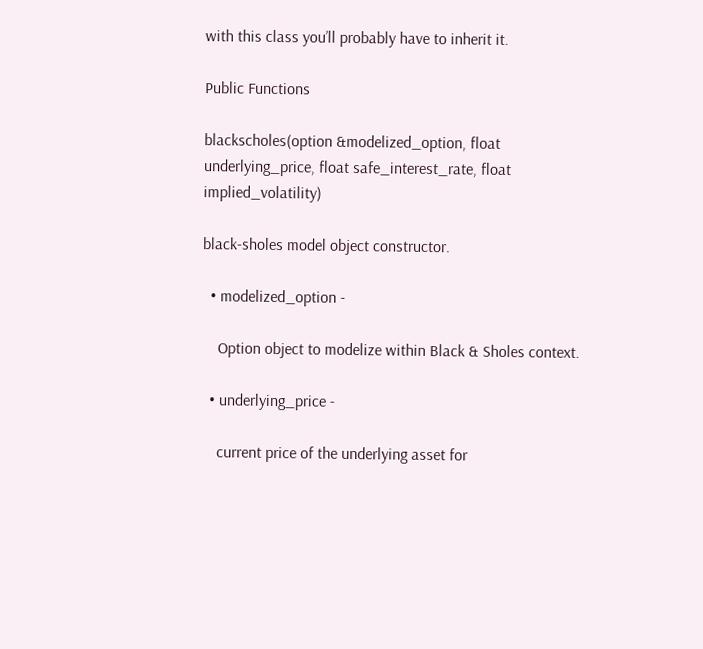with this class you’ll probably have to inherit it.

Public Functions

blackscholes(option &modelized_option, float underlying_price, float safe_interest_rate, float implied_volatility)

black-sholes model object constructor.

  • modelized_option -

    Option object to modelize within Black & Sholes context.

  • underlying_price -

    current price of the underlying asset for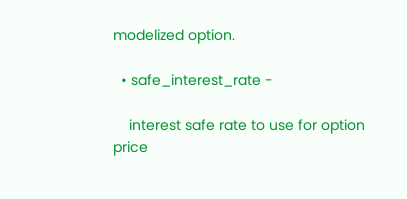modelized option.

  • safe_interest_rate -

    interest safe rate to use for option price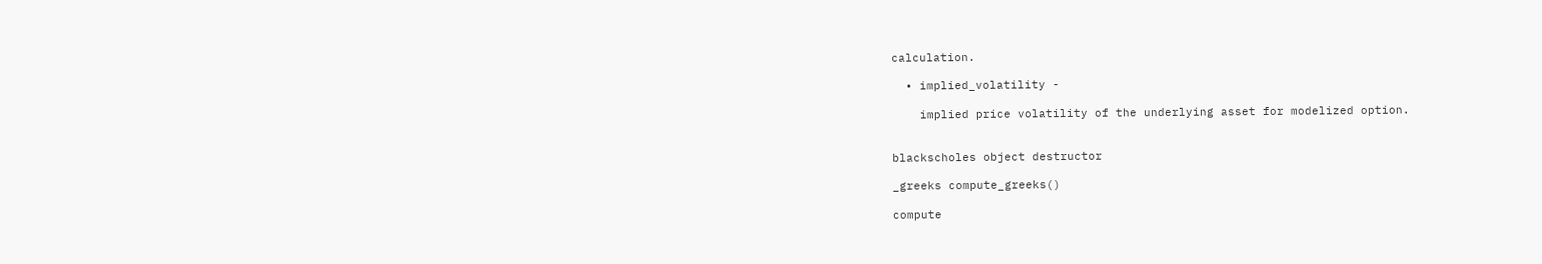calculation.

  • implied_volatility -

    implied price volatility of the underlying asset for modelized option.


blackscholes object destructor

_greeks compute_greeks()

compute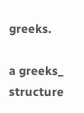greeks.

a greeks_ structure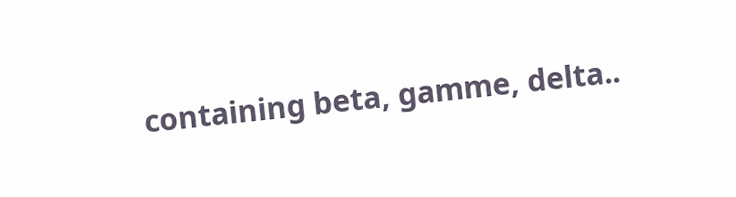containing beta, gamme, delta..